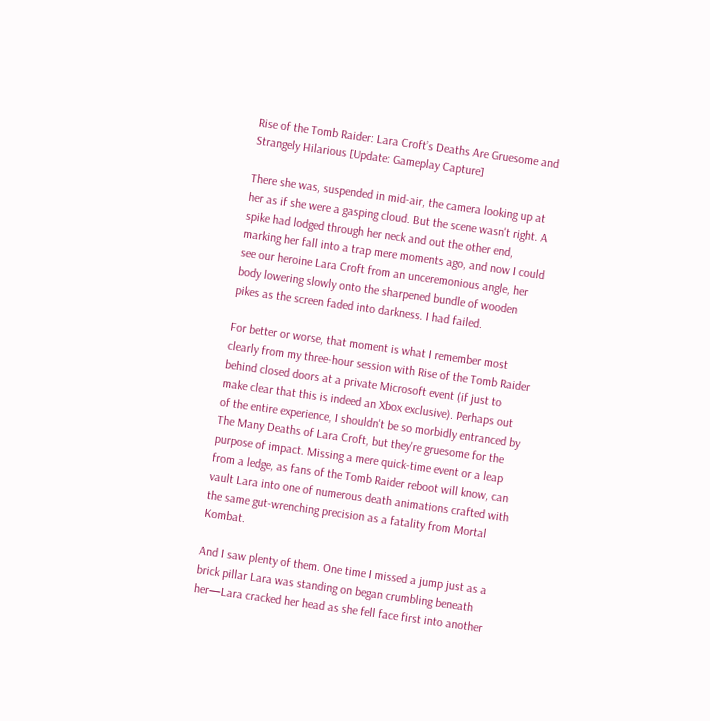Rise of the Tomb Raider: Lara Croft’s Deaths Are Gruesome and Strangely Hilarious [Update: Gameplay Capture]

There she was, suspended in mid-air, the camera looking up at her as if she were a gasping cloud. But the scene wasn't right. A spike had lodged through her neck and out the other end, marking her fall into a trap mere moments ago, and now I could see our heroine Lara Croft from an unceremonious angle, her body lowering slowly onto the sharpened bundle of wooden pikes as the screen faded into darkness. I had failed.

For better or worse, that moment is what I remember most clearly from my three-hour session with Rise of the Tomb Raider behind closed doors at a private Microsoft event (if just to make clear that this is indeed an Xbox exclusive). Perhaps out of the entire experience, I shouldn't be so morbidly entranced by The Many Deaths of Lara Croft, but they're gruesome for the purpose of impact. Missing a mere quick-time event or a leap from a ledge, as fans of the Tomb Raider reboot will know, can vault Lara into one of numerous death animations crafted with the same gut-wrenching precision as a fatality from Mortal Kombat.

And I saw plenty of them. One time I missed a jump just as a brick pillar Lara was standing on began crumbling beneath her—Lara cracked her head as she fell face first into another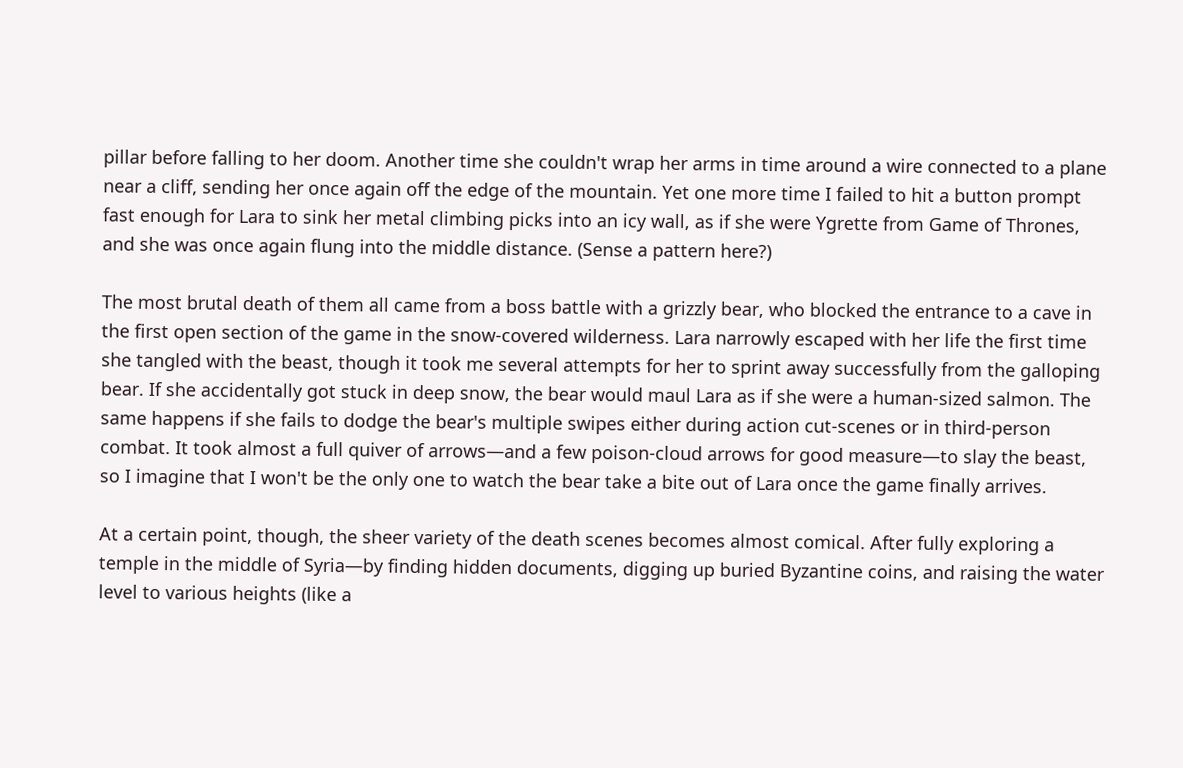pillar before falling to her doom. Another time she couldn't wrap her arms in time around a wire connected to a plane near a cliff, sending her once again off the edge of the mountain. Yet one more time I failed to hit a button prompt fast enough for Lara to sink her metal climbing picks into an icy wall, as if she were Ygrette from Game of Thrones, and she was once again flung into the middle distance. (Sense a pattern here?)

The most brutal death of them all came from a boss battle with a grizzly bear, who blocked the entrance to a cave in the first open section of the game in the snow-covered wilderness. Lara narrowly escaped with her life the first time she tangled with the beast, though it took me several attempts for her to sprint away successfully from the galloping bear. If she accidentally got stuck in deep snow, the bear would maul Lara as if she were a human-sized salmon. The same happens if she fails to dodge the bear's multiple swipes either during action cut-scenes or in third-person combat. It took almost a full quiver of arrows—and a few poison-cloud arrows for good measure—to slay the beast, so I imagine that I won't be the only one to watch the bear take a bite out of Lara once the game finally arrives.

At a certain point, though, the sheer variety of the death scenes becomes almost comical. After fully exploring a temple in the middle of Syria—by finding hidden documents, digging up buried Byzantine coins, and raising the water level to various heights (like a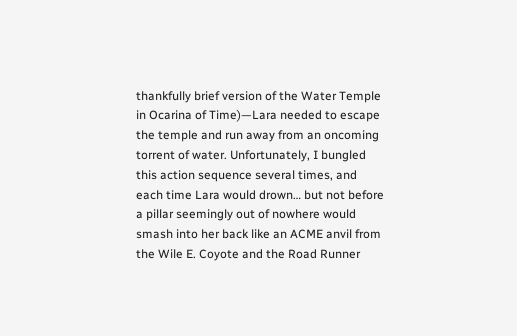thankfully brief version of the Water Temple in Ocarina of Time)—Lara needed to escape the temple and run away from an oncoming torrent of water. Unfortunately, I bungled this action sequence several times, and each time Lara would drown… but not before a pillar seemingly out of nowhere would smash into her back like an ACME anvil from the Wile E. Coyote and the Road Runner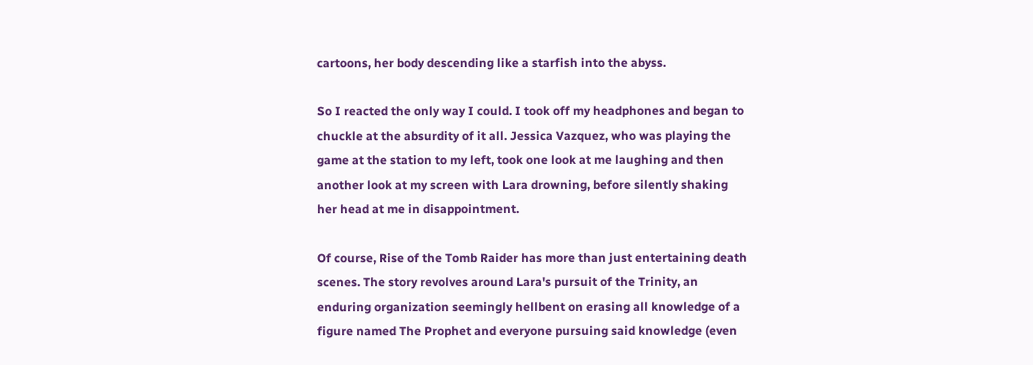cartoons, her body descending like a starfish into the abyss.

So I reacted the only way I could. I took off my headphones and began to chuckle at the absurdity of it all. Jessica Vazquez, who was playing the game at the station to my left, took one look at me laughing and then another look at my screen with Lara drowning, before silently shaking her head at me in disappointment.

Of course, Rise of the Tomb Raider has more than just entertaining death scenes. The story revolves around Lara's pursuit of the Trinity, an enduring organization seemingly hellbent on erasing all knowledge of a figure named The Prophet and everyone pursuing said knowledge (even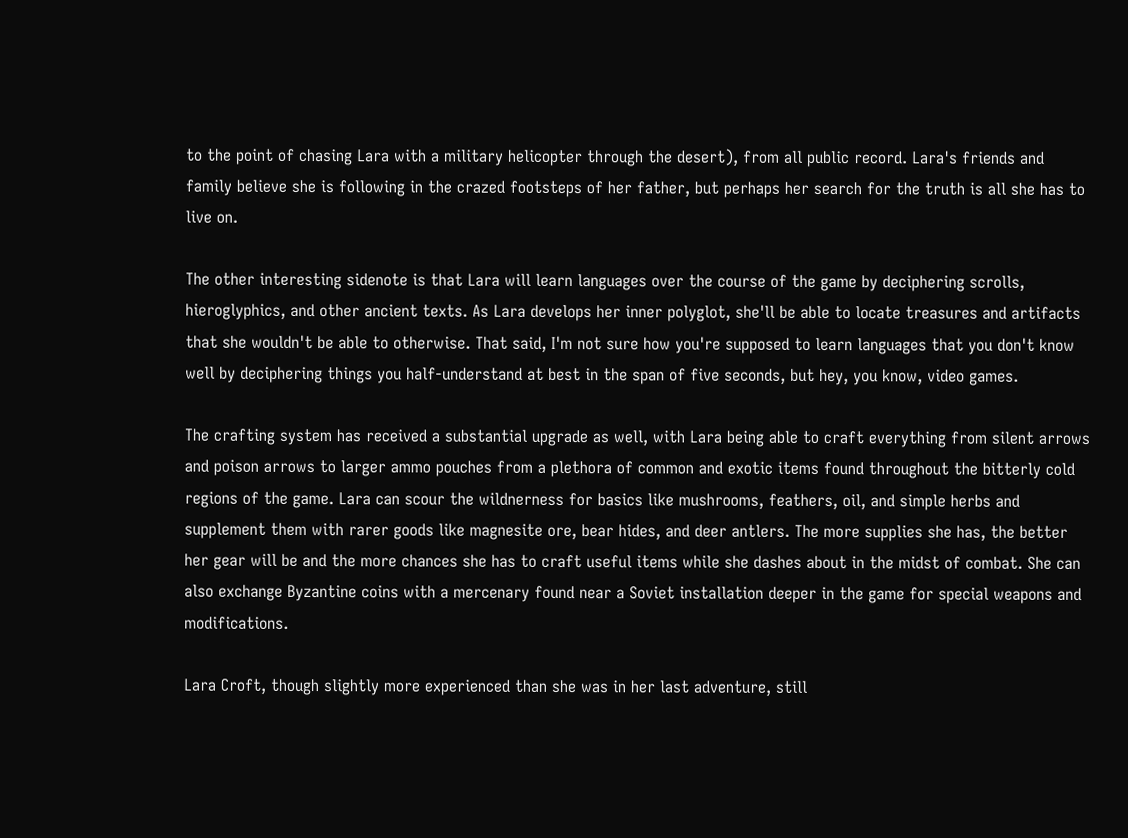to the point of chasing Lara with a military helicopter through the desert), from all public record. Lara's friends and family believe she is following in the crazed footsteps of her father, but perhaps her search for the truth is all she has to live on.

The other interesting sidenote is that Lara will learn languages over the course of the game by deciphering scrolls, hieroglyphics, and other ancient texts. As Lara develops her inner polyglot, she'll be able to locate treasures and artifacts that she wouldn't be able to otherwise. That said, I'm not sure how you're supposed to learn languages that you don't know well by deciphering things you half-understand at best in the span of five seconds, but hey, you know, video games.

The crafting system has received a substantial upgrade as well, with Lara being able to craft everything from silent arrows and poison arrows to larger ammo pouches from a plethora of common and exotic items found throughout the bitterly cold regions of the game. Lara can scour the wildnerness for basics like mushrooms, feathers, oil, and simple herbs and supplement them with rarer goods like magnesite ore, bear hides, and deer antlers. The more supplies she has, the better her gear will be and the more chances she has to craft useful items while she dashes about in the midst of combat. She can also exchange Byzantine coins with a mercenary found near a Soviet installation deeper in the game for special weapons and modifications.

Lara Croft, though slightly more experienced than she was in her last adventure, still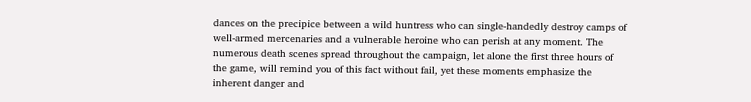dances on the precipice between a wild huntress who can single-handedly destroy camps of well-armed mercenaries and a vulnerable heroine who can perish at any moment. The numerous death scenes spread throughout the campaign, let alone the first three hours of the game, will remind you of this fact without fail, yet these moments emphasize the inherent danger and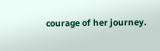courage of her journey.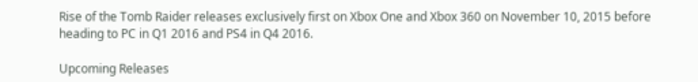Rise of the Tomb Raider releases exclusively first on Xbox One and Xbox 360 on November 10, 2015 before heading to PC in Q1 2016 and PS4 in Q4 2016.

Upcoming Releases